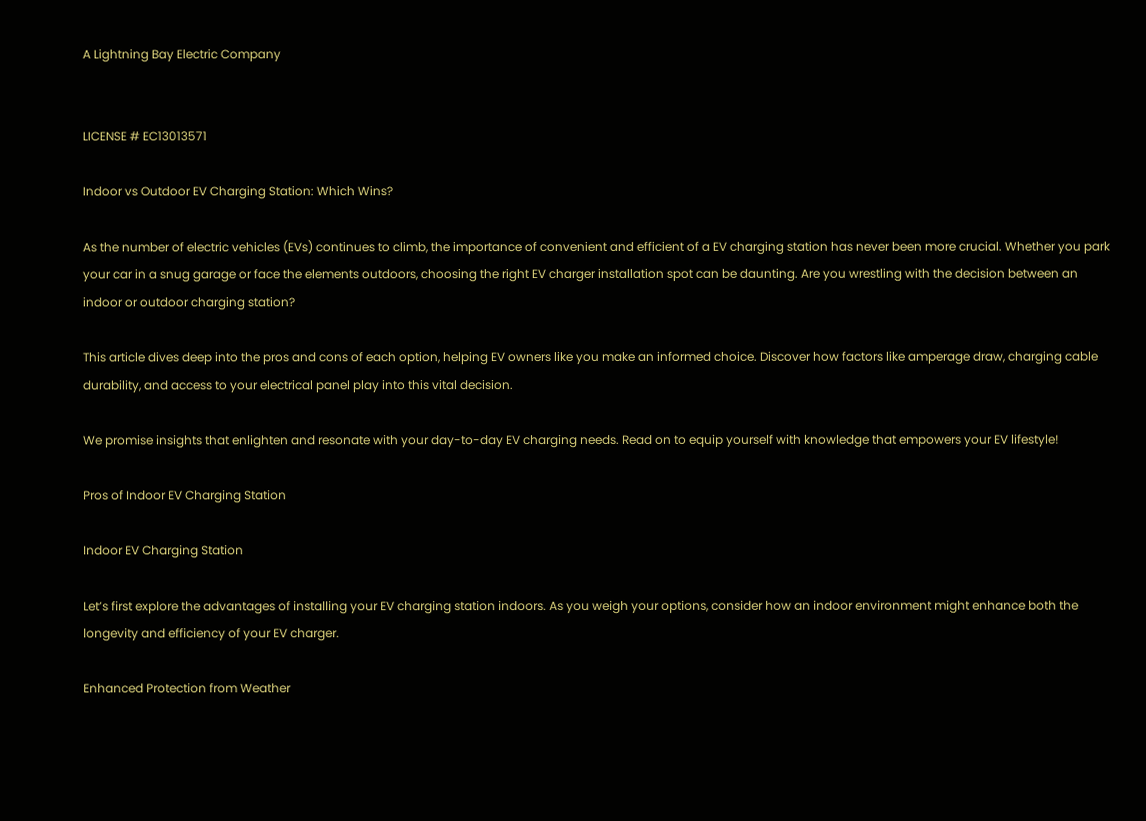A Lightning Bay Electric Company


LICENSE # EC13013571

Indoor vs Outdoor EV Charging Station: Which Wins?

As the number of electric vehicles (EVs) continues to climb, the importance of convenient and efficient of a EV charging station has never been more crucial. Whether you park your car in a snug garage or face the elements outdoors, choosing the right EV charger installation spot can be daunting. Are you wrestling with the decision between an indoor or outdoor charging station?

This article dives deep into the pros and cons of each option, helping EV owners like you make an informed choice. Discover how factors like amperage draw, charging cable durability, and access to your electrical panel play into this vital decision.

We promise insights that enlighten and resonate with your day-to-day EV charging needs. Read on to equip yourself with knowledge that empowers your EV lifestyle!

Pros of Indoor EV Charging Station

Indoor EV Charging Station

Let’s first explore the advantages of installing your EV charging station indoors. As you weigh your options, consider how an indoor environment might enhance both the longevity and efficiency of your EV charger.

Enhanced Protection from Weather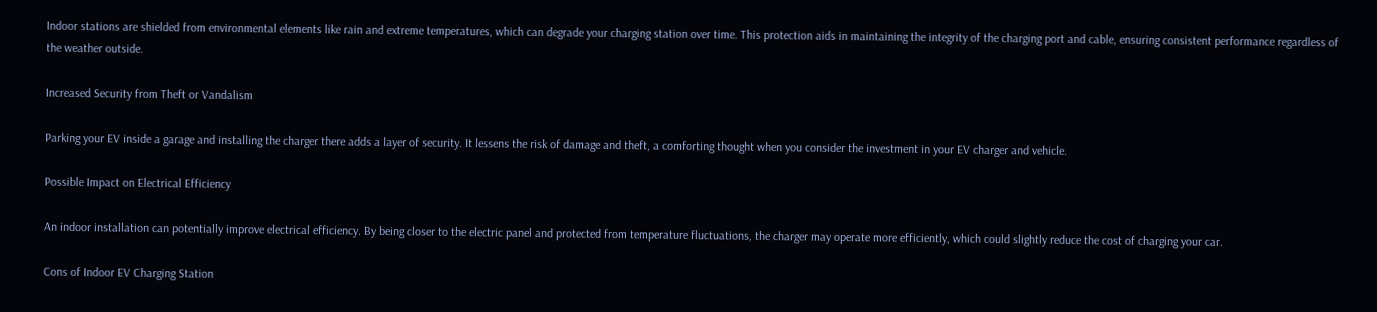Indoor stations are shielded from environmental elements like rain and extreme temperatures, which can degrade your charging station over time. This protection aids in maintaining the integrity of the charging port and cable, ensuring consistent performance regardless of the weather outside.

Increased Security from Theft or Vandalism

Parking your EV inside a garage and installing the charger there adds a layer of security. It lessens the risk of damage and theft, a comforting thought when you consider the investment in your EV charger and vehicle.

Possible Impact on Electrical Efficiency

An indoor installation can potentially improve electrical efficiency. By being closer to the electric panel and protected from temperature fluctuations, the charger may operate more efficiently, which could slightly reduce the cost of charging your car.

Cons of Indoor EV Charging Station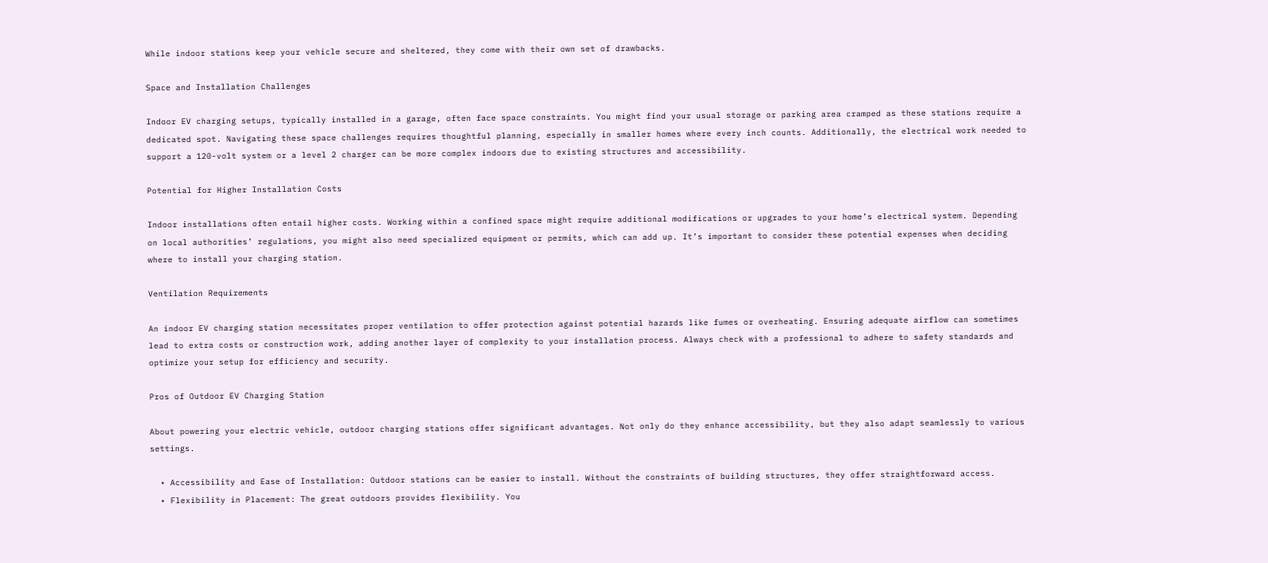While indoor stations keep your vehicle secure and sheltered, they come with their own set of drawbacks.

Space and Installation Challenges

Indoor EV charging setups, typically installed in a garage, often face space constraints. You might find your usual storage or parking area cramped as these stations require a dedicated spot. Navigating these space challenges requires thoughtful planning, especially in smaller homes where every inch counts. Additionally, the electrical work needed to support a 120-volt system or a level 2 charger can be more complex indoors due to existing structures and accessibility.

Potential for Higher Installation Costs

Indoor installations often entail higher costs. Working within a confined space might require additional modifications or upgrades to your home’s electrical system. Depending on local authorities’ regulations, you might also need specialized equipment or permits, which can add up. It’s important to consider these potential expenses when deciding where to install your charging station.

Ventilation Requirements

An indoor EV charging station necessitates proper ventilation to offer protection against potential hazards like fumes or overheating. Ensuring adequate airflow can sometimes lead to extra costs or construction work, adding another layer of complexity to your installation process. Always check with a professional to adhere to safety standards and optimize your setup for efficiency and security.

Pros of Outdoor EV Charging Station

About powering your electric vehicle, outdoor charging stations offer significant advantages. Not only do they enhance accessibility, but they also adapt seamlessly to various settings.

  • Accessibility and Ease of Installation: Outdoor stations can be easier to install. Without the constraints of building structures, they offer straightforward access.
  • Flexibility in Placement: The great outdoors provides flexibility. You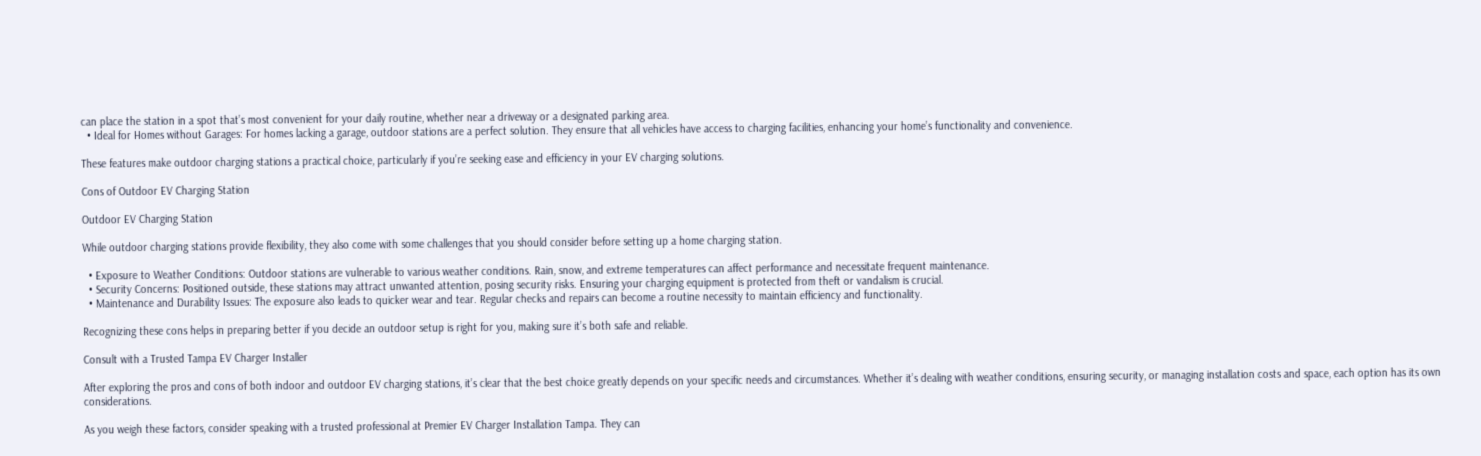can place the station in a spot that’s most convenient for your daily routine, whether near a driveway or a designated parking area.
  • Ideal for Homes without Garages: For homes lacking a garage, outdoor stations are a perfect solution. They ensure that all vehicles have access to charging facilities, enhancing your home’s functionality and convenience.

These features make outdoor charging stations a practical choice, particularly if you’re seeking ease and efficiency in your EV charging solutions.

Cons of Outdoor EV Charging Station

Outdoor EV Charging Station

While outdoor charging stations provide flexibility, they also come with some challenges that you should consider before setting up a home charging station.

  • Exposure to Weather Conditions: Outdoor stations are vulnerable to various weather conditions. Rain, snow, and extreme temperatures can affect performance and necessitate frequent maintenance.
  • Security Concerns: Positioned outside, these stations may attract unwanted attention, posing security risks. Ensuring your charging equipment is protected from theft or vandalism is crucial.
  • Maintenance and Durability Issues: The exposure also leads to quicker wear and tear. Regular checks and repairs can become a routine necessity to maintain efficiency and functionality.

Recognizing these cons helps in preparing better if you decide an outdoor setup is right for you, making sure it’s both safe and reliable.

Consult with a Trusted Tampa EV Charger Installer

After exploring the pros and cons of both indoor and outdoor EV charging stations, it’s clear that the best choice greatly depends on your specific needs and circumstances. Whether it’s dealing with weather conditions, ensuring security, or managing installation costs and space, each option has its own considerations.

As you weigh these factors, consider speaking with a trusted professional at Premier EV Charger Installation Tampa. They can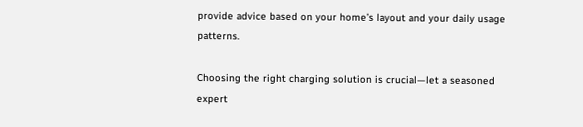provide advice based on your home’s layout and your daily usage patterns.

Choosing the right charging solution is crucial—let a seasoned expert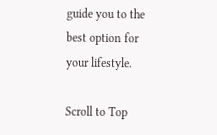guide you to the best option for your lifestyle.

Scroll to Top